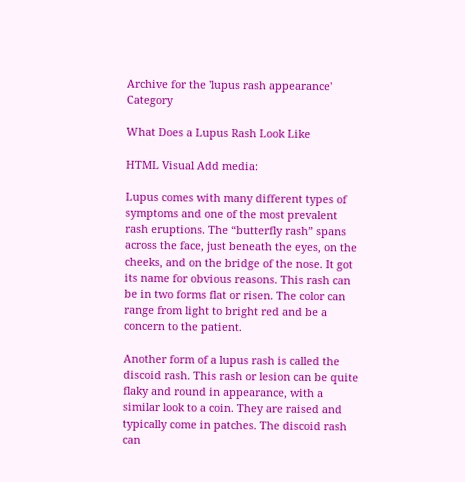Archive for the 'lupus rash appearance' Category

What Does a Lupus Rash Look Like

HTML Visual Add media:

Lupus comes with many different types of symptoms and one of the most prevalent rash eruptions. The “butterfly rash” spans across the face, just beneath the eyes, on the cheeks, and on the bridge of the nose. It got its name for obvious reasons. This rash can be in two forms flat or risen. The color can range from light to bright red and be a concern to the patient.

Another form of a lupus rash is called the discoid rash. This rash or lesion can be quite flaky and round in appearance, with a similar look to a coin. They are raised and typically come in patches. The discoid rash can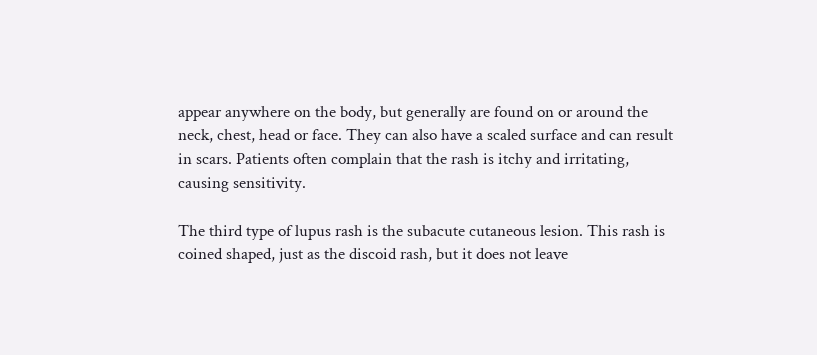appear anywhere on the body, but generally are found on or around the neck, chest, head or face. They can also have a scaled surface and can result in scars. Patients often complain that the rash is itchy and irritating, causing sensitivity.

The third type of lupus rash is the subacute cutaneous lesion. This rash is coined shaped, just as the discoid rash, but it does not leave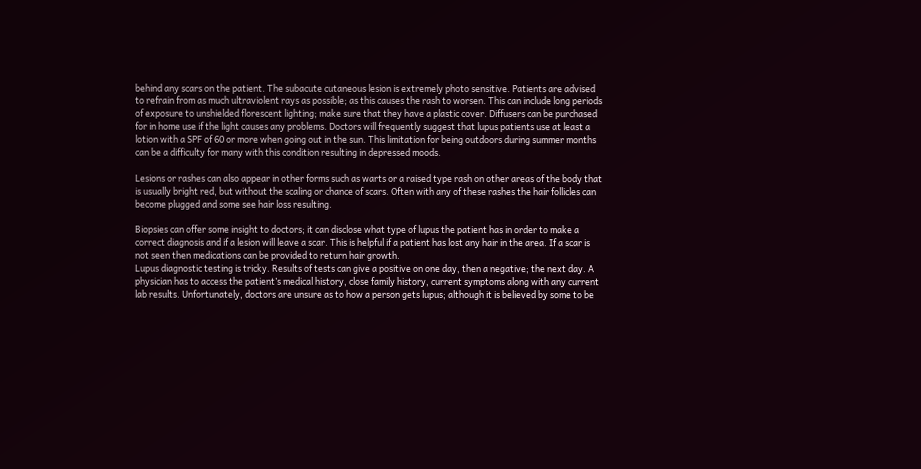behind any scars on the patient. The subacute cutaneous lesion is extremely photo sensitive. Patients are advised to refrain from as much ultraviolent rays as possible; as this causes the rash to worsen. This can include long periods of exposure to unshielded florescent lighting; make sure that they have a plastic cover. Diffusers can be purchased for in home use if the light causes any problems. Doctors will frequently suggest that lupus patients use at least a lotion with a SPF of 60 or more when going out in the sun. This limitation for being outdoors during summer months can be a difficulty for many with this condition resulting in depressed moods.

Lesions or rashes can also appear in other forms such as warts or a raised type rash on other areas of the body that is usually bright red, but without the scaling or chance of scars. Often with any of these rashes the hair follicles can become plugged and some see hair loss resulting.

Biopsies can offer some insight to doctors; it can disclose what type of lupus the patient has in order to make a correct diagnosis and if a lesion will leave a scar. This is helpful if a patient has lost any hair in the area. If a scar is not seen then medications can be provided to return hair growth.
Lupus diagnostic testing is tricky. Results of tests can give a positive on one day, then a negative; the next day. A physician has to access the patient’s medical history, close family history, current symptoms along with any current lab results. Unfortunately, doctors are unsure as to how a person gets lupus; although it is believed by some to be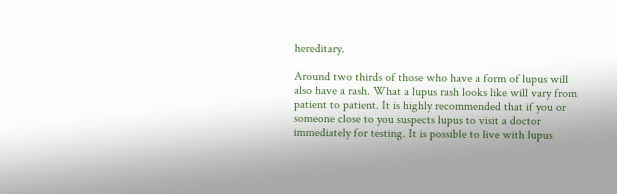hereditary.

Around two thirds of those who have a form of lupus will also have a rash. What a lupus rash looks like will vary from patient to patient. It is highly recommended that if you or someone close to you suspects lupus to visit a doctor immediately for testing. It is possible to live with lupus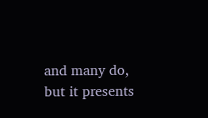and many do, but it presents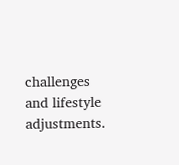challenges and lifestyle adjustments.